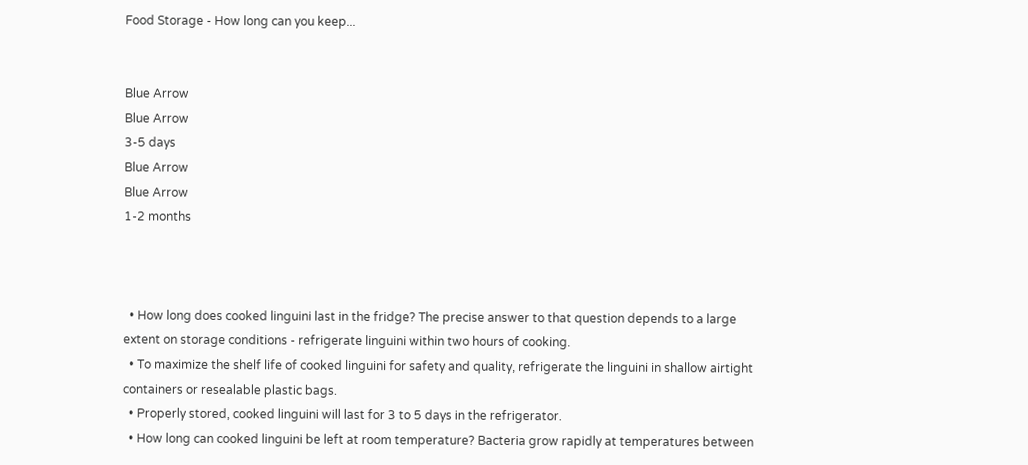Food Storage - How long can you keep...


Blue Arrow
Blue Arrow
3-5 days
Blue Arrow
Blue Arrow
1-2 months



  • How long does cooked linguini last in the fridge? The precise answer to that question depends to a large extent on storage conditions - refrigerate linguini within two hours of cooking.
  • To maximize the shelf life of cooked linguini for safety and quality, refrigerate the linguini in shallow airtight containers or resealable plastic bags.
  • Properly stored, cooked linguini will last for 3 to 5 days in the refrigerator.
  • How long can cooked linguini be left at room temperature? Bacteria grow rapidly at temperatures between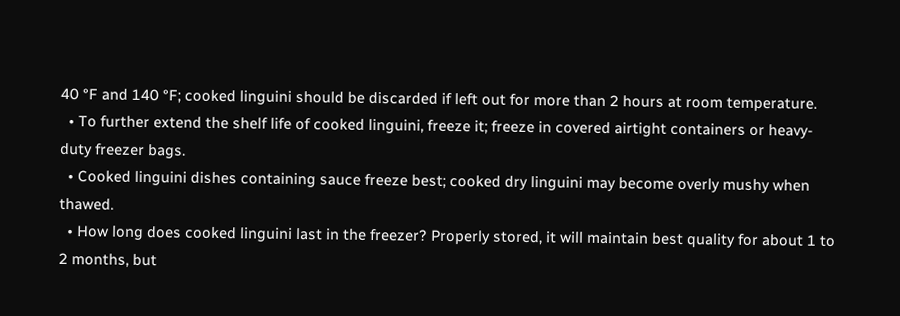40 °F and 140 °F; cooked linguini should be discarded if left out for more than 2 hours at room temperature.
  • To further extend the shelf life of cooked linguini, freeze it; freeze in covered airtight containers or heavy-duty freezer bags.
  • Cooked linguini dishes containing sauce freeze best; cooked dry linguini may become overly mushy when thawed.
  • How long does cooked linguini last in the freezer? Properly stored, it will maintain best quality for about 1 to 2 months, but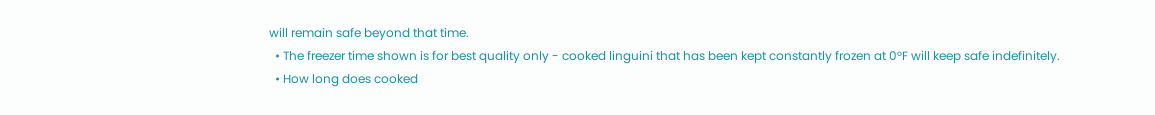will remain safe beyond that time.
  • The freezer time shown is for best quality only - cooked linguini that has been kept constantly frozen at 0°F will keep safe indefinitely.
  • How long does cooked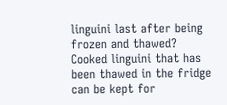linguini last after being frozen and thawed? Cooked linguini that has been thawed in the fridge can be kept for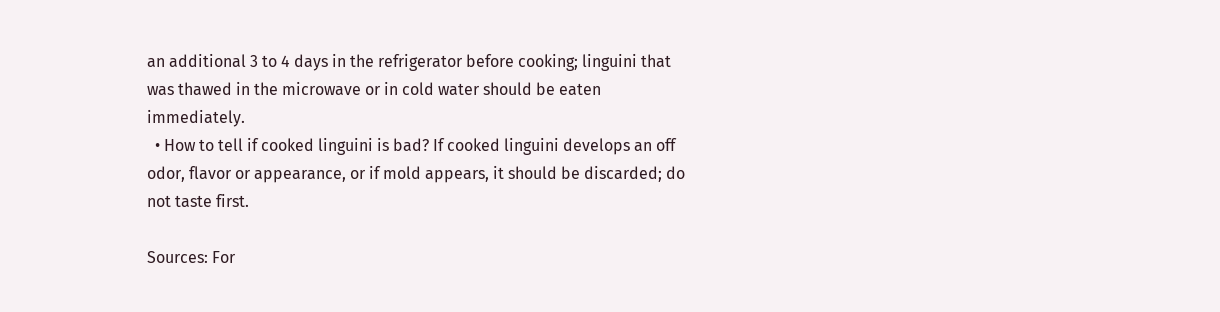an additional 3 to 4 days in the refrigerator before cooking; linguini that was thawed in the microwave or in cold water should be eaten immediately.
  • How to tell if cooked linguini is bad? If cooked linguini develops an off odor, flavor or appearance, or if mold appears, it should be discarded; do not taste first.

Sources: For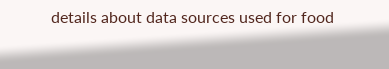details about data sources used for food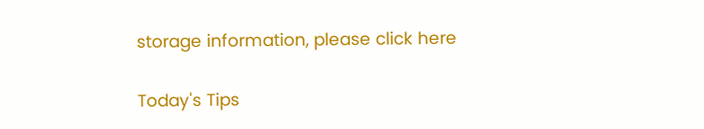storage information, please click here

Today's Tips